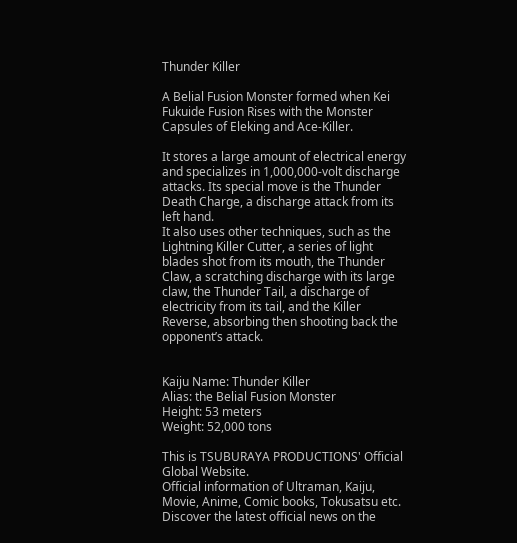Thunder Killer

A Belial Fusion Monster formed when Kei Fukuide Fusion Rises with the Monster Capsules of Eleking and Ace-Killer.

It stores a large amount of electrical energy and specializes in 1,000,000-volt discharge attacks. Its special move is the Thunder Death Charge, a discharge attack from its left hand.
It also uses other techniques, such as the Lightning Killer Cutter, a series of light blades shot from its mouth, the Thunder Claw, a scratching discharge with its large claw, the Thunder Tail, a discharge of electricity from its tail, and the Killer Reverse, absorbing then shooting back the opponent’s attack.


Kaiju Name: Thunder Killer
Alias: the Belial Fusion Monster
Height: 53 meters
Weight: 52,000 tons

This is TSUBURAYA PRODUCTIONS' Official Global Website.
Official information of Ultraman, Kaiju, Movie, Anime, Comic books, Tokusatsu etc.
Discover the latest official news on the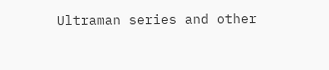Ultraman series and other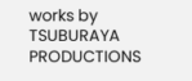works by TSUBURAYA PRODUCTIONS